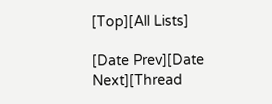[Top][All Lists]

[Date Prev][Date Next][Thread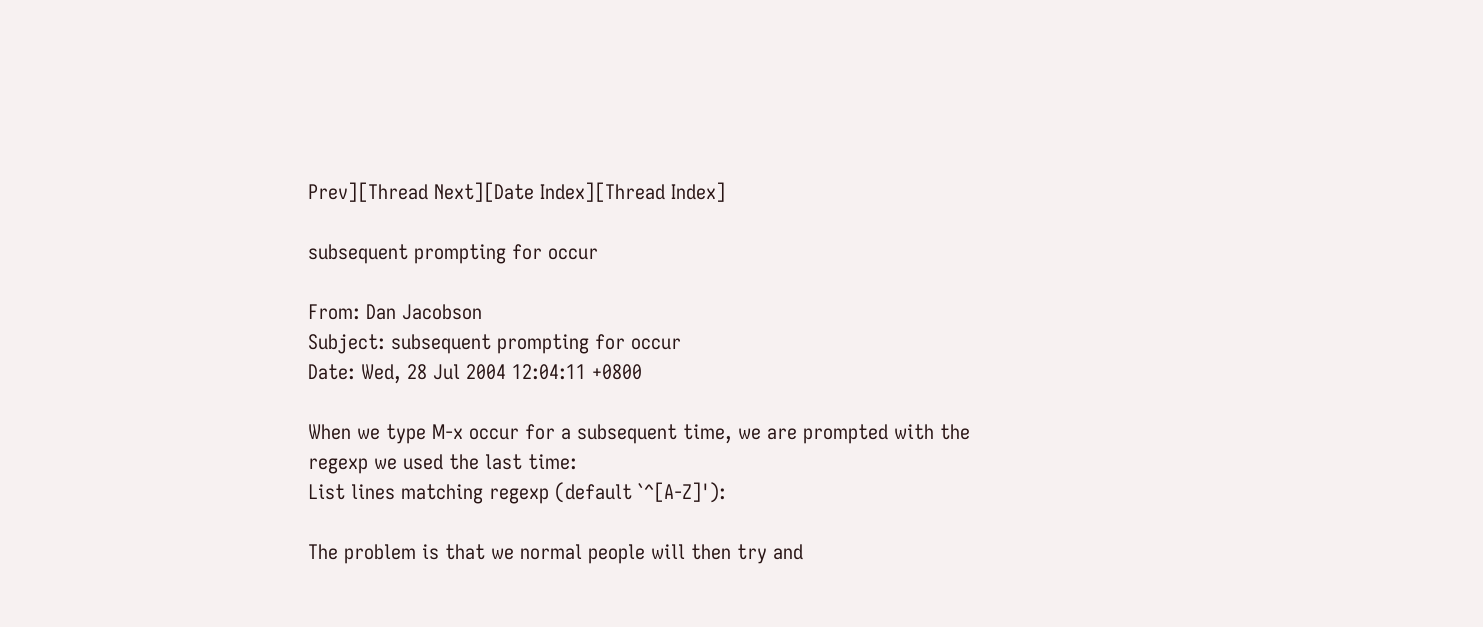Prev][Thread Next][Date Index][Thread Index]

subsequent prompting for occur

From: Dan Jacobson
Subject: subsequent prompting for occur
Date: Wed, 28 Jul 2004 12:04:11 +0800

When we type M-x occur for a subsequent time, we are prompted with the
regexp we used the last time:
List lines matching regexp (default `^[A-Z]'):

The problem is that we normal people will then try and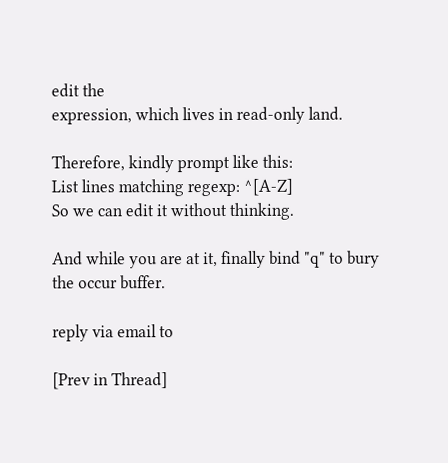edit the
expression, which lives in read-only land.

Therefore, kindly prompt like this:
List lines matching regexp: ^[A-Z]
So we can edit it without thinking.

And while you are at it, finally bind "q" to bury the occur buffer.

reply via email to

[Prev in Thread]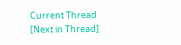Current Thread [Next in Thread]